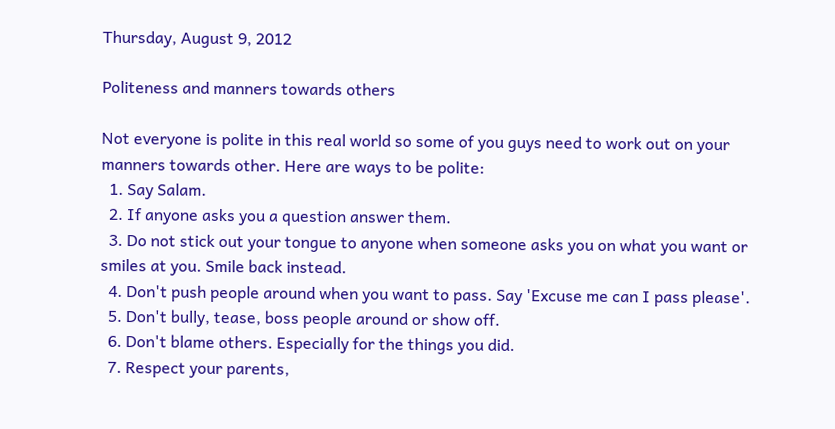Thursday, August 9, 2012

Politeness and manners towards others

Not everyone is polite in this real world so some of you guys need to work out on your manners towards other. Here are ways to be polite:
  1. Say Salam.
  2. If anyone asks you a question answer them.
  3. Do not stick out your tongue to anyone when someone asks you on what you want or smiles at you. Smile back instead.
  4. Don't push people around when you want to pass. Say 'Excuse me can I pass please'.
  5. Don't bully, tease, boss people around or show off.
  6. Don't blame others. Especially for the things you did.
  7. Respect your parents,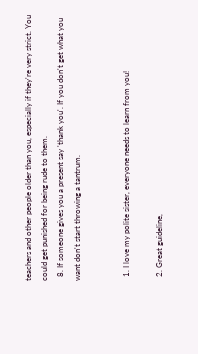teachers and other people older than you, especially if they're very strict. You could get punished for being rude to them.
  8. If someone gives you a present say 'thank you'. If you don't get what you want don't start throwing a tantrum.


  1. I love my polite sister, everyone needs to learn from you!

  2. Great guideline,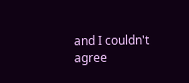and I couldn't agree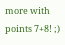more with points 7+8! ;)